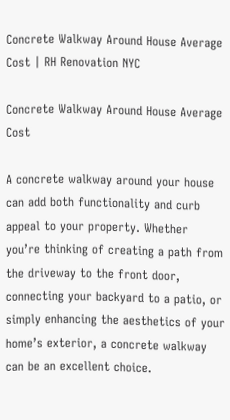Concrete Walkway Around House Average Cost | RH Renovation NYC

Concrete Walkway Around House Average Cost

A concrete walkway around your house can add both functionality and curb appeal to your property. Whether you’re thinking of creating a path from the driveway to the front door, connecting your backyard to a patio, or simply enhancing the aesthetics of your home’s exterior, a concrete walkway can be an excellent choice.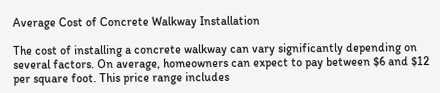Average Cost of Concrete Walkway Installation

The cost of installing a concrete walkway can vary significantly depending on several factors. On average, homeowners can expect to pay between $6 and $12 per square foot. This price range includes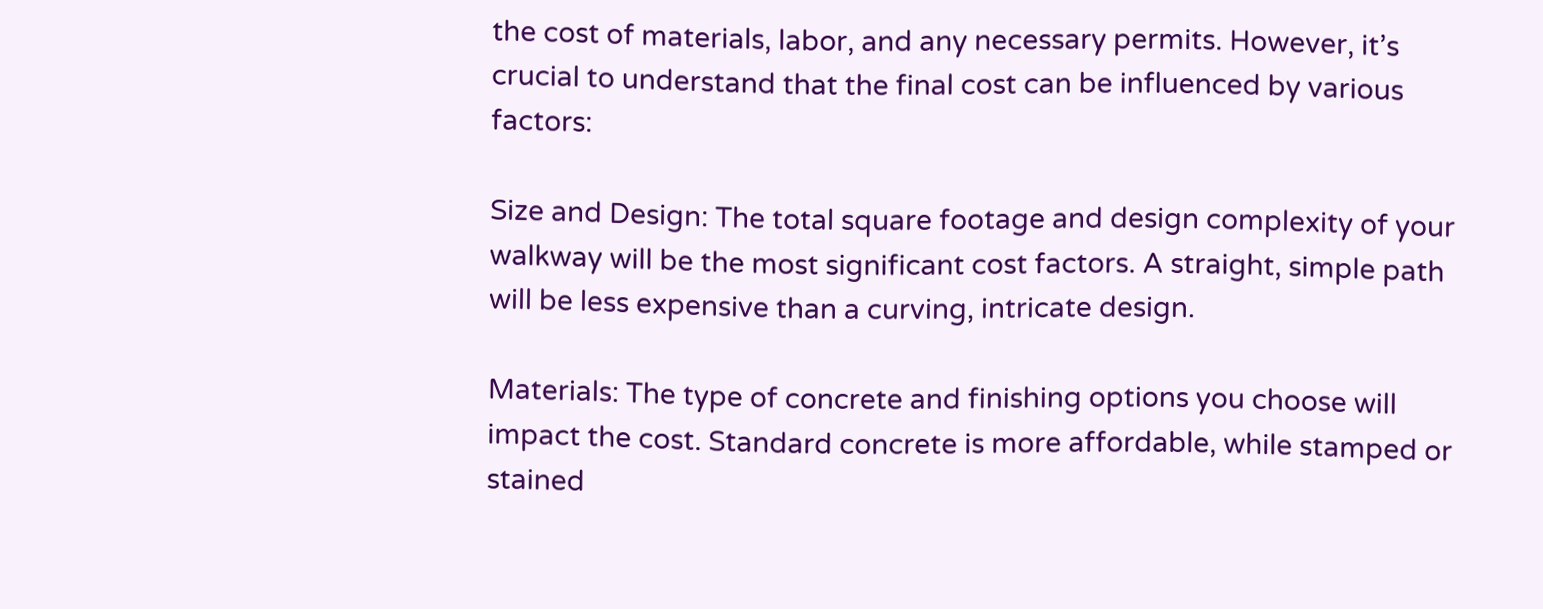the cost of materials, labor, and any necessary permits. However, it’s crucial to understand that the final cost can be influenced by various factors:

Size and Design: The total square footage and design complexity of your walkway will be the most significant cost factors. A straight, simple path will be less expensive than a curving, intricate design.

Materials: The type of concrete and finishing options you choose will impact the cost. Standard concrete is more affordable, while stamped or stained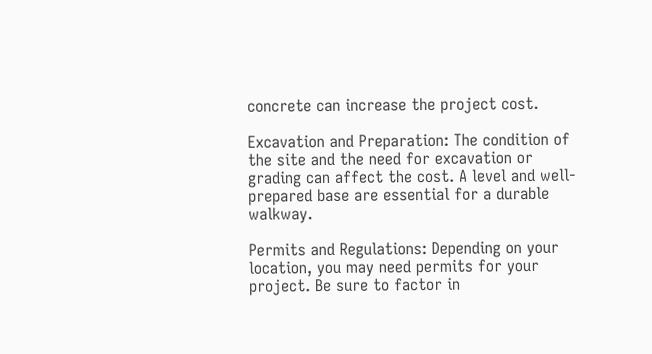concrete can increase the project cost.

Excavation and Preparation: The condition of the site and the need for excavation or grading can affect the cost. A level and well-prepared base are essential for a durable walkway.

Permits and Regulations: Depending on your location, you may need permits for your project. Be sure to factor in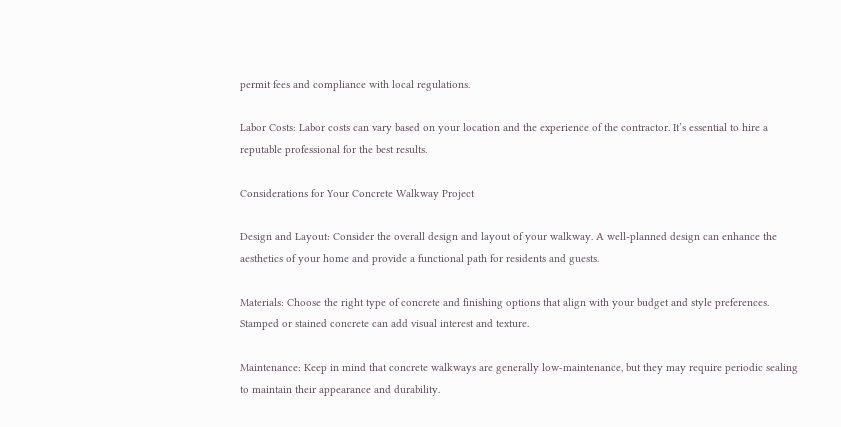permit fees and compliance with local regulations.

Labor Costs: Labor costs can vary based on your location and the experience of the contractor. It’s essential to hire a reputable professional for the best results.

Considerations for Your Concrete Walkway Project

Design and Layout: Consider the overall design and layout of your walkway. A well-planned design can enhance the aesthetics of your home and provide a functional path for residents and guests.

Materials: Choose the right type of concrete and finishing options that align with your budget and style preferences. Stamped or stained concrete can add visual interest and texture.

Maintenance: Keep in mind that concrete walkways are generally low-maintenance, but they may require periodic sealing to maintain their appearance and durability.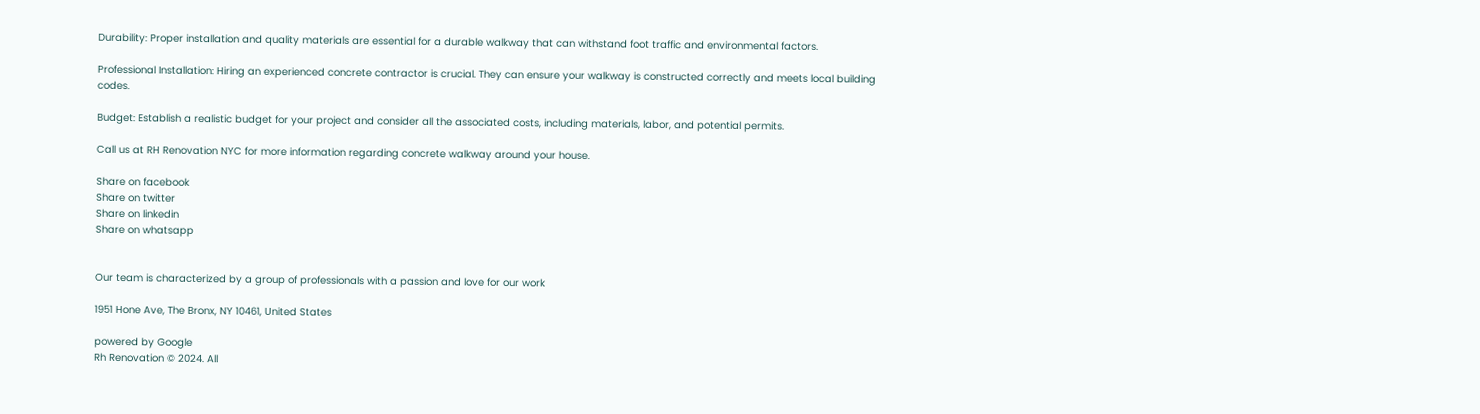Durability: Proper installation and quality materials are essential for a durable walkway that can withstand foot traffic and environmental factors.

Professional Installation: Hiring an experienced concrete contractor is crucial. They can ensure your walkway is constructed correctly and meets local building codes.

Budget: Establish a realistic budget for your project and consider all the associated costs, including materials, labor, and potential permits.

Call us at RH Renovation NYC for more information regarding concrete walkway around your house.

Share on facebook
Share on twitter
Share on linkedin
Share on whatsapp


Our team is characterized by a group of professionals with a passion and love for our work

1951 Hone Ave, The Bronx, NY 10461, United States

powered by Google
Rh Renovation © 2024. All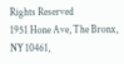Rights Reserved
1951 Hone Ave, The Bronx, NY 10461,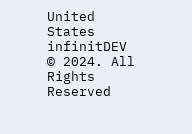United States
infinitDEV © 2024. All Rights Reserved